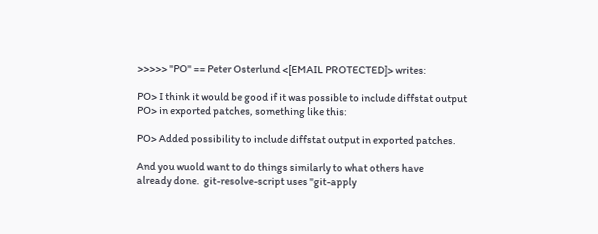>>>>> "PO" == Peter Osterlund <[EMAIL PROTECTED]> writes:

PO> I think it would be good if it was possible to include diffstat output
PO> in exported patches, something like this:

PO> Added possibility to include diffstat output in exported patches.

And you wuold want to do things similarly to what others have
already done.  git-resolve-script uses "git-apply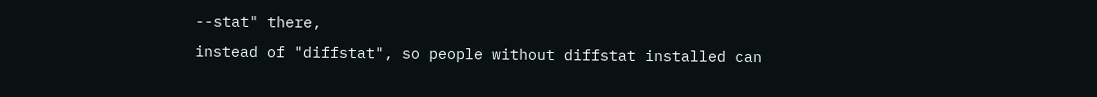--stat" there,
instead of "diffstat", so people without diffstat installed can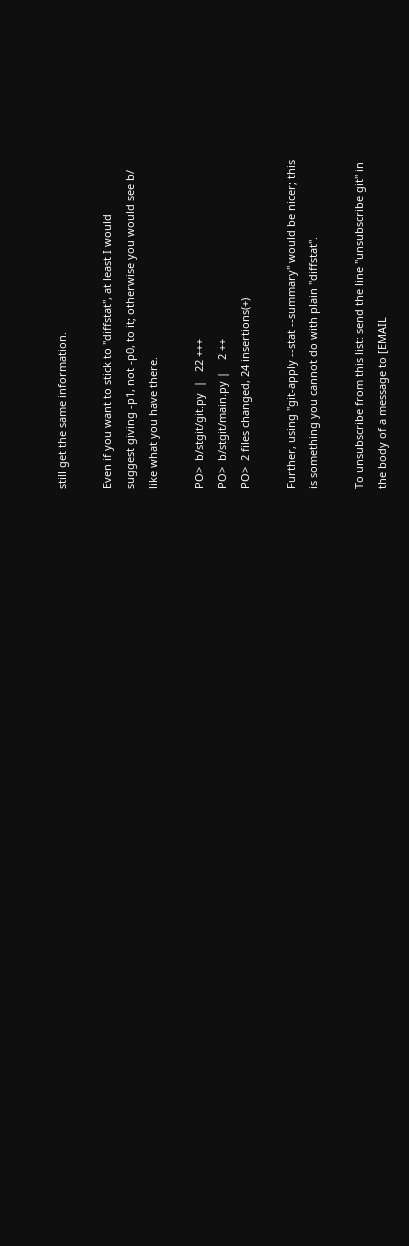still get the same information.

Even if you want to stick to "diffstat", at least I would
suggest giving -p1, not -p0, to it; otherwise you would see b/
like what you have there.

PO>  b/stgit/git.py  |   22 +++
PO>  b/stgit/main.py |    2 ++
PO>  2 files changed, 24 insertions(+)

Further, using "git-apply --stat --summary" would be nicer; this
is something you cannot do with plain "diffstat".

To unsubscribe from this list: send the line "unsubscribe git" in
the body of a message to [EMAIL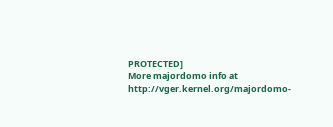PROTECTED]
More majordomo info at  http://vger.kernel.org/majordomo-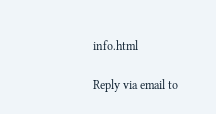info.html

Reply via email to